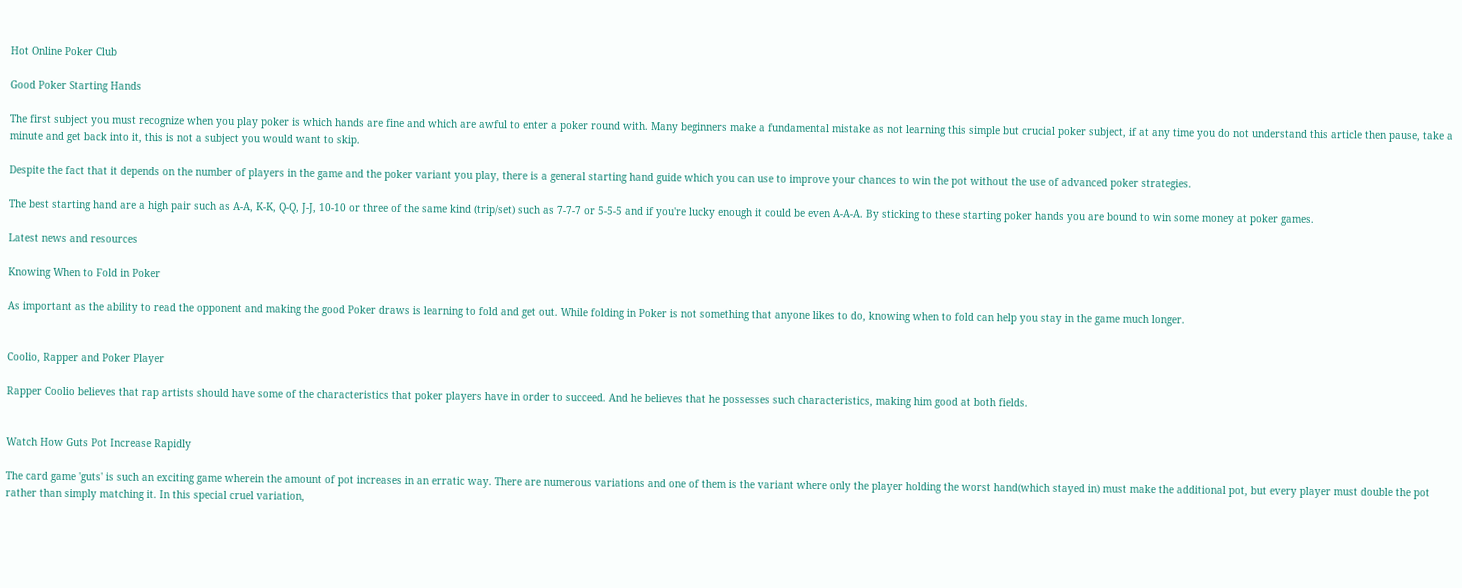Hot Online Poker Club

Good Poker Starting Hands

The first subject you must recognize when you play poker is which hands are fine and which are awful to enter a poker round with. Many beginners make a fundamental mistake as not learning this simple but crucial poker subject, if at any time you do not understand this article then pause, take a minute and get back into it, this is not a subject you would want to skip.

Despite the fact that it depends on the number of players in the game and the poker variant you play, there is a general starting hand guide which you can use to improve your chances to win the pot without the use of advanced poker strategies.

The best starting hand are a high pair such as A-A, K-K, Q-Q, J-J, 10-10 or three of the same kind (trip/set) such as 7-7-7 or 5-5-5 and if you're lucky enough it could be even A-A-A. By sticking to these starting poker hands you are bound to win some money at poker games.

Latest news and resources

Knowing When to Fold in Poker

As important as the ability to read the opponent and making the good Poker draws is learning to fold and get out. While folding in Poker is not something that anyone likes to do, knowing when to fold can help you stay in the game much longer.


Coolio, Rapper and Poker Player

Rapper Coolio believes that rap artists should have some of the characteristics that poker players have in order to succeed. And he believes that he possesses such characteristics, making him good at both fields.


Watch How Guts Pot Increase Rapidly

The card game 'guts' is such an exciting game wherein the amount of pot increases in an erratic way. There are numerous variations and one of them is the variant where only the player holding the worst hand(which stayed in) must make the additional pot, but every player must double the pot rather than simply matching it. In this special cruel variation,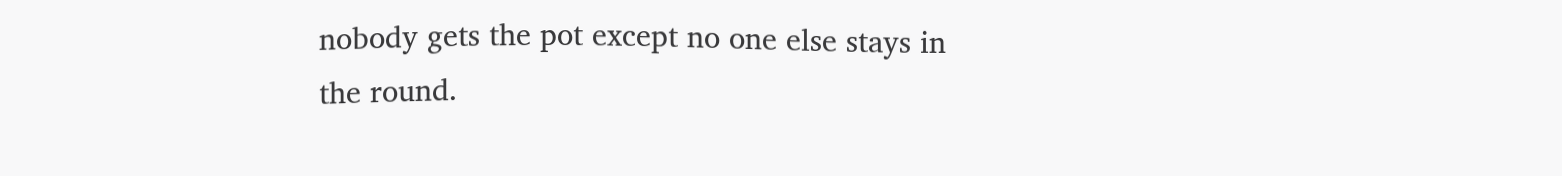nobody gets the pot except no one else stays in the round.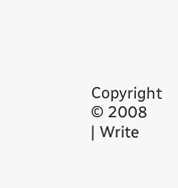Copyright © 2008
| Write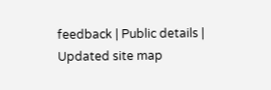feedback | Public details | Updated site map